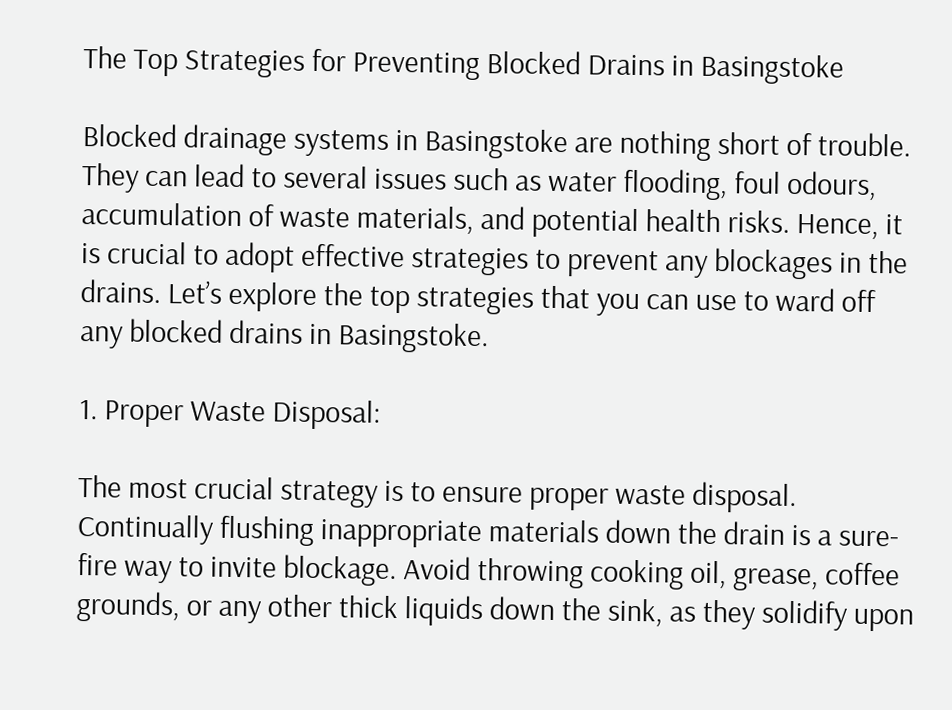The Top Strategies for Preventing Blocked Drains in Basingstoke

Blocked drainage systems in Basingstoke are nothing short of trouble. They can lead to several issues such as water flooding, foul odours, accumulation of waste materials, and potential health risks. Hence, it is crucial to adopt effective strategies to prevent any blockages in the drains. Let’s explore the top strategies that you can use to ward off any blocked drains in Basingstoke.

1. Proper Waste Disposal:

The most crucial strategy is to ensure proper waste disposal. Continually flushing inappropriate materials down the drain is a sure-fire way to invite blockage. Avoid throwing cooking oil, grease, coffee grounds, or any other thick liquids down the sink, as they solidify upon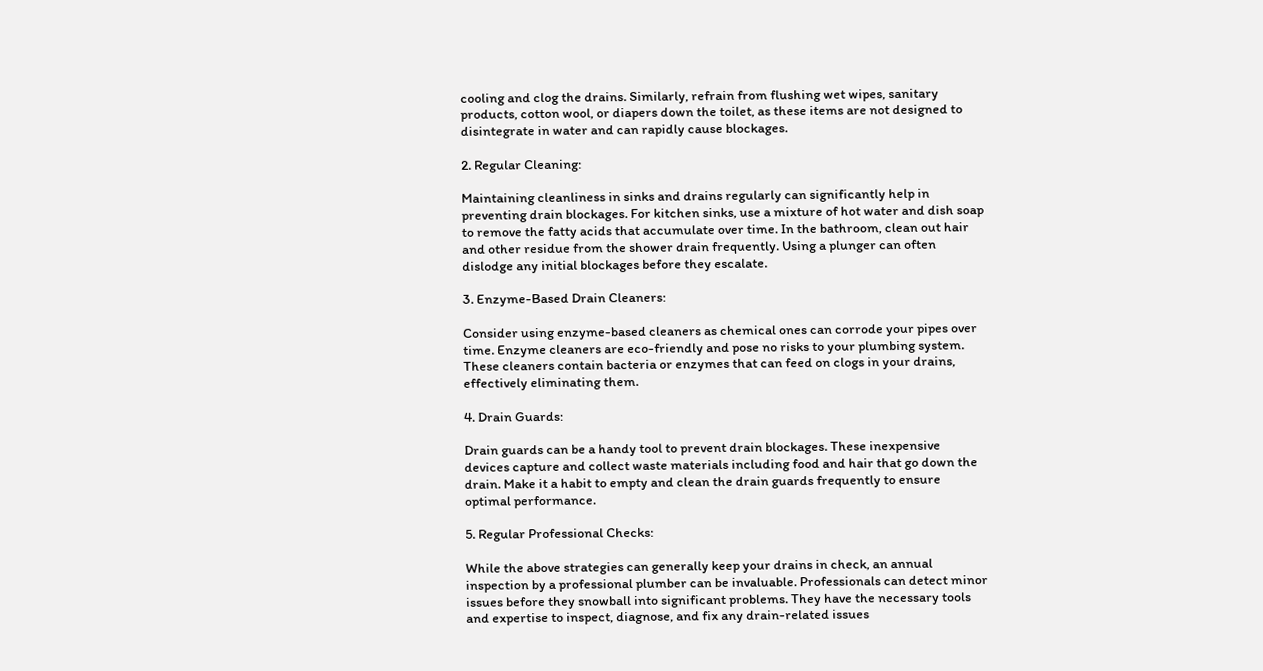cooling and clog the drains. Similarly, refrain from flushing wet wipes, sanitary products, cotton wool, or diapers down the toilet, as these items are not designed to disintegrate in water and can rapidly cause blockages.

2. Regular Cleaning:

Maintaining cleanliness in sinks and drains regularly can significantly help in preventing drain blockages. For kitchen sinks, use a mixture of hot water and dish soap to remove the fatty acids that accumulate over time. In the bathroom, clean out hair and other residue from the shower drain frequently. Using a plunger can often dislodge any initial blockages before they escalate.

3. Enzyme-Based Drain Cleaners:

Consider using enzyme-based cleaners as chemical ones can corrode your pipes over time. Enzyme cleaners are eco-friendly and pose no risks to your plumbing system. These cleaners contain bacteria or enzymes that can feed on clogs in your drains, effectively eliminating them.

4. Drain Guards:

Drain guards can be a handy tool to prevent drain blockages. These inexpensive devices capture and collect waste materials including food and hair that go down the drain. Make it a habit to empty and clean the drain guards frequently to ensure optimal performance.

5. Regular Professional Checks:

While the above strategies can generally keep your drains in check, an annual inspection by a professional plumber can be invaluable. Professionals can detect minor issues before they snowball into significant problems. They have the necessary tools and expertise to inspect, diagnose, and fix any drain-related issues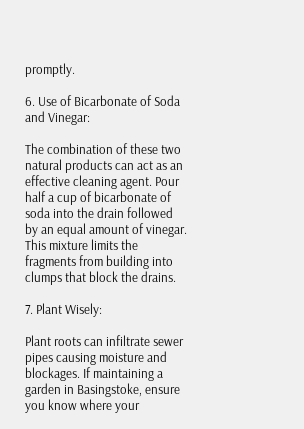promptly.

6. Use of Bicarbonate of Soda and Vinegar:

The combination of these two natural products can act as an effective cleaning agent. Pour half a cup of bicarbonate of soda into the drain followed by an equal amount of vinegar. This mixture limits the fragments from building into clumps that block the drains.

7. Plant Wisely:

Plant roots can infiltrate sewer pipes causing moisture and blockages. If maintaining a garden in Basingstoke, ensure you know where your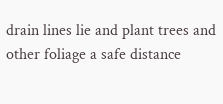drain lines lie and plant trees and other foliage a safe distance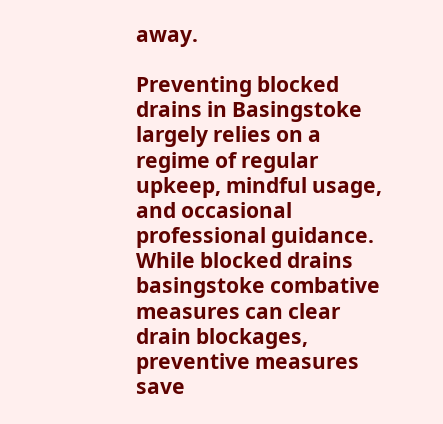away.

Preventing blocked drains in Basingstoke largely relies on a regime of regular upkeep, mindful usage, and occasional professional guidance. While blocked drains basingstoke combative measures can clear drain blockages, preventive measures save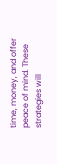time, money, and offer peace of mind. These strategies will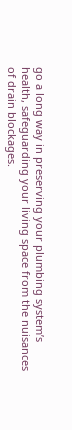go a long way in preserving your plumbing system’s health, safeguarding your living space from the nuisances of drain blockages.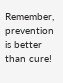Remember, prevention is better than cure!